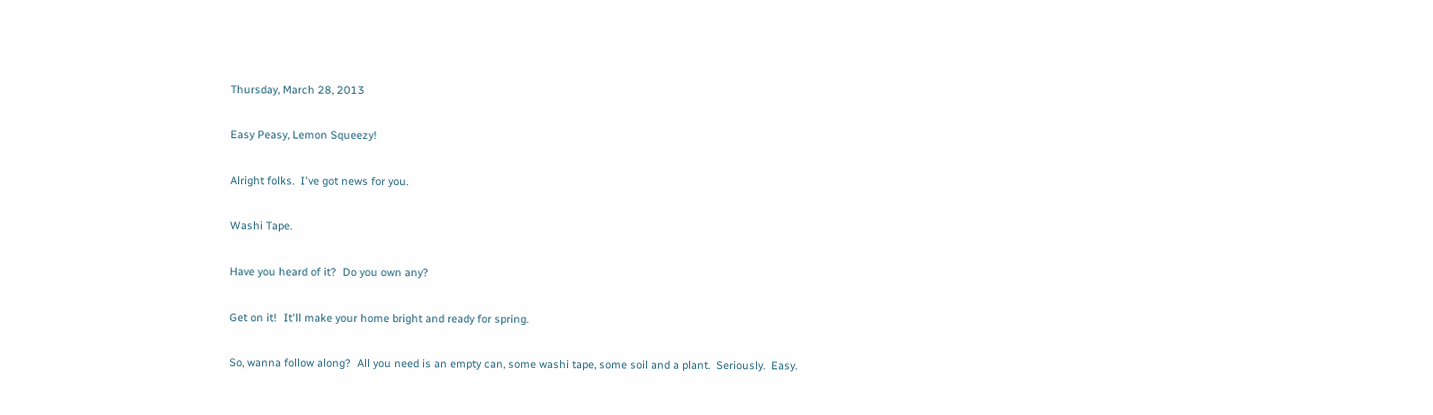Thursday, March 28, 2013

Easy Peasy, Lemon Squeezy!

Alright folks.  I've got news for you.

Washi Tape.

Have you heard of it?  Do you own any?

Get on it!  It'll make your home bright and ready for spring.

So, wanna follow along?  All you need is an empty can, some washi tape, some soil and a plant.  Seriously.  Easy.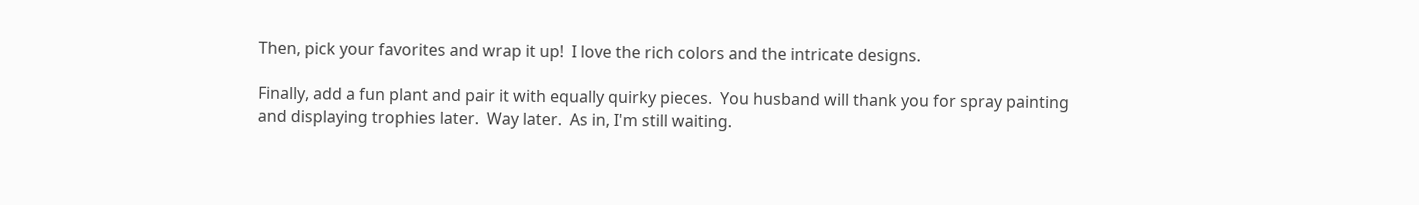Then, pick your favorites and wrap it up!  I love the rich colors and the intricate designs.

Finally, add a fun plant and pair it with equally quirky pieces.  You husband will thank you for spray painting and displaying trophies later.  Way later.  As in, I'm still waiting.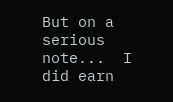But on a serious note...  I did earn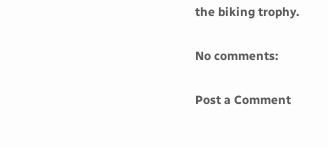the biking trophy.

No comments:

Post a Comment